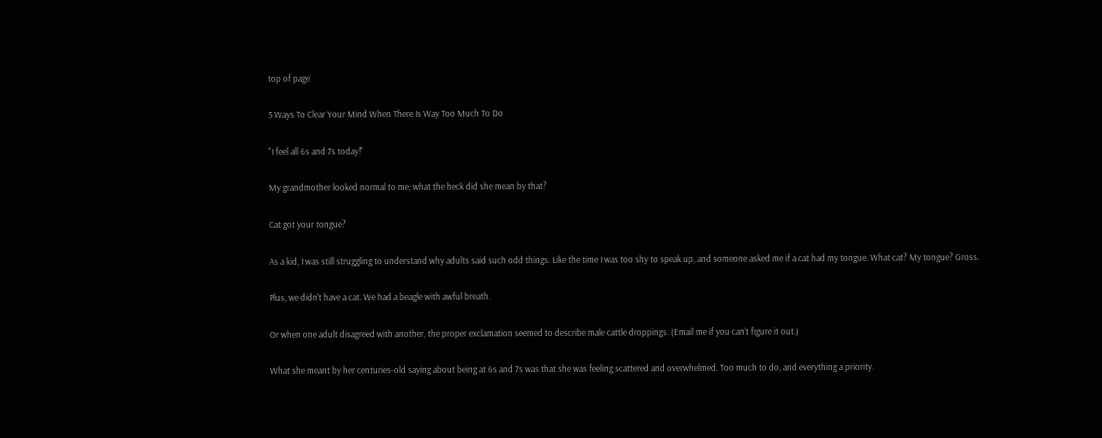top of page

5 Ways To Clear Your Mind When There Is Way Too Much To Do

"I feel all 6s and 7s today!"

My grandmother looked normal to me; what the heck did she mean by that?

Cat got your tongue?

As a kid, I was still struggling to understand why adults said such odd things. Like the time I was too shy to speak up, and someone asked me if a cat had my tongue. What cat? My tongue? Gross.

Plus, we didn't have a cat. We had a beagle with awful breath.

Or when one adult disagreed with another, the proper exclamation seemed to describe male cattle droppings. (Email me if you can’t figure it out.)

What she meant by her centuries-old saying about being at 6s and 7s was that she was feeling scattered and overwhelmed. Too much to do, and everything a priority.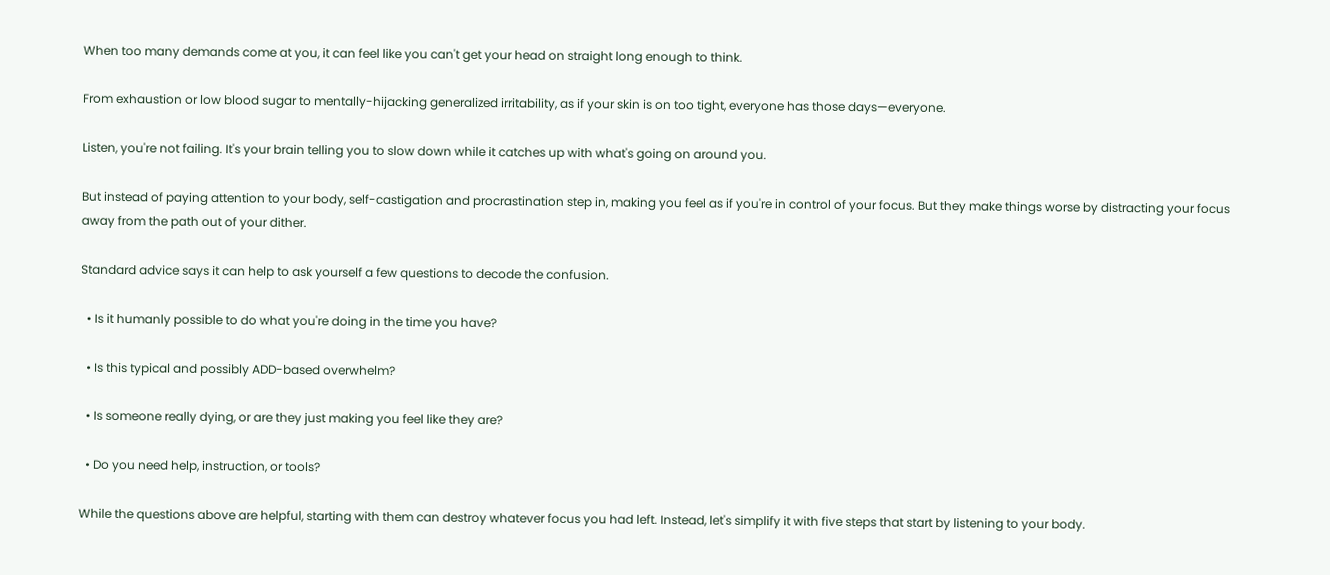When too many demands come at you, it can feel like you can't get your head on straight long enough to think.

From exhaustion or low blood sugar to mentally-hijacking generalized irritability, as if your skin is on too tight, everyone has those days—everyone.

Listen, you're not failing. It's your brain telling you to slow down while it catches up with what's going on around you.

But instead of paying attention to your body, self-castigation and procrastination step in, making you feel as if you're in control of your focus. But they make things worse by distracting your focus away from the path out of your dither.

Standard advice says it can help to ask yourself a few questions to decode the confusion.

  • Is it humanly possible to do what you're doing in the time you have?

  • Is this typical and possibly ADD-based overwhelm?

  • Is someone really dying, or are they just making you feel like they are?

  • Do you need help, instruction, or tools?

While the questions above are helpful, starting with them can destroy whatever focus you had left. Instead, let's simplify it with five steps that start by listening to your body.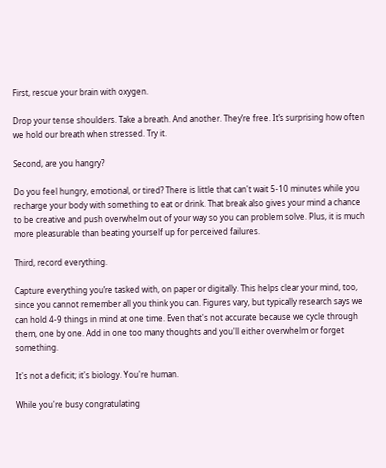First, rescue your brain with oxygen.

Drop your tense shoulders. Take a breath. And another. They’re free. It’s surprising how often we hold our breath when stressed. Try it.

Second, are you hangry?

Do you feel hungry, emotional, or tired? There is little that can't wait 5-10 minutes while you recharge your body with something to eat or drink. That break also gives your mind a chance to be creative and push overwhelm out of your way so you can problem solve. Plus, it is much more pleasurable than beating yourself up for perceived failures.

Third, record everything.

Capture everything you’re tasked with, on paper or digitally. This helps clear your mind, too, since you cannot remember all you think you can. Figures vary, but typically research says we can hold 4-9 things in mind at one time. Even that's not accurate because we cycle through them, one by one. Add in one too many thoughts and you'll either overwhelm or forget something.

It's not a deficit; it's biology. You're human.

While you're busy congratulating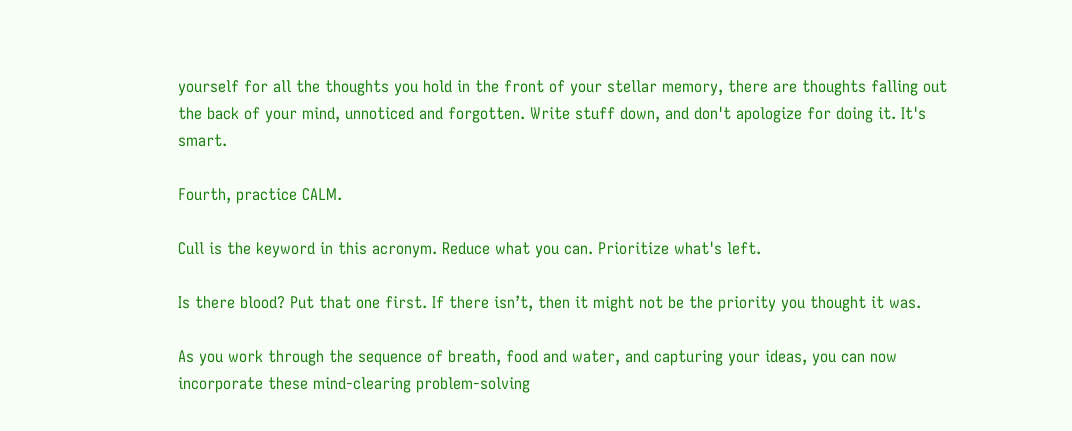yourself for all the thoughts you hold in the front of your stellar memory, there are thoughts falling out the back of your mind, unnoticed and forgotten. Write stuff down, and don't apologize for doing it. It's smart.

Fourth, practice CALM.

Cull is the keyword in this acronym. Reduce what you can. Prioritize what's left.

Is there blood? Put that one first. If there isn’t, then it might not be the priority you thought it was.

As you work through the sequence of breath, food and water, and capturing your ideas, you can now incorporate these mind-clearing problem-solving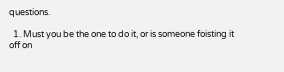questions.

  1. Must you be the one to do it, or is someone foisting it off on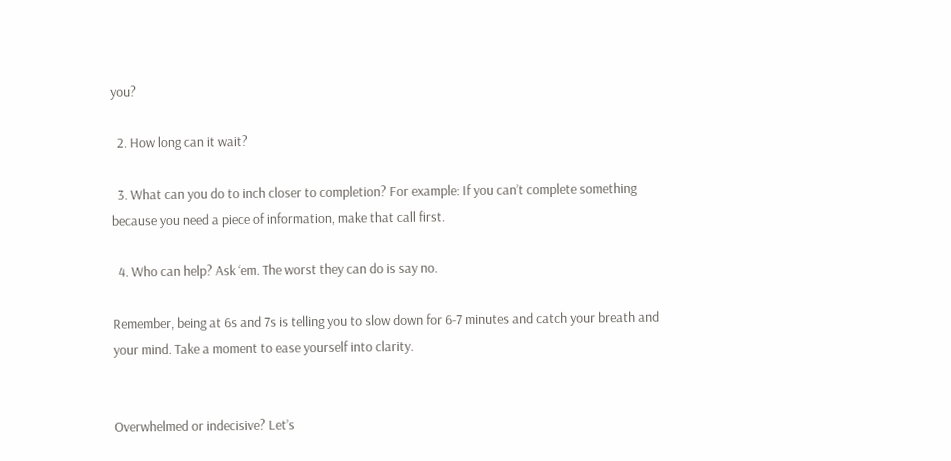you?

  2. How long can it wait?

  3. What can you do to inch closer to completion? For example: If you can’t complete something because you need a piece of information, make that call first.

  4. Who can help? Ask ‘em. The worst they can do is say no.

Remember, being at 6s and 7s is telling you to slow down for 6-7 minutes and catch your breath and your mind. Take a moment to ease yourself into clarity.


Overwhelmed or indecisive? Let’s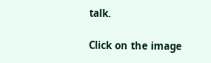talk.

Click on the image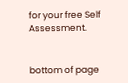for your free Self Assessment.


bottom of page